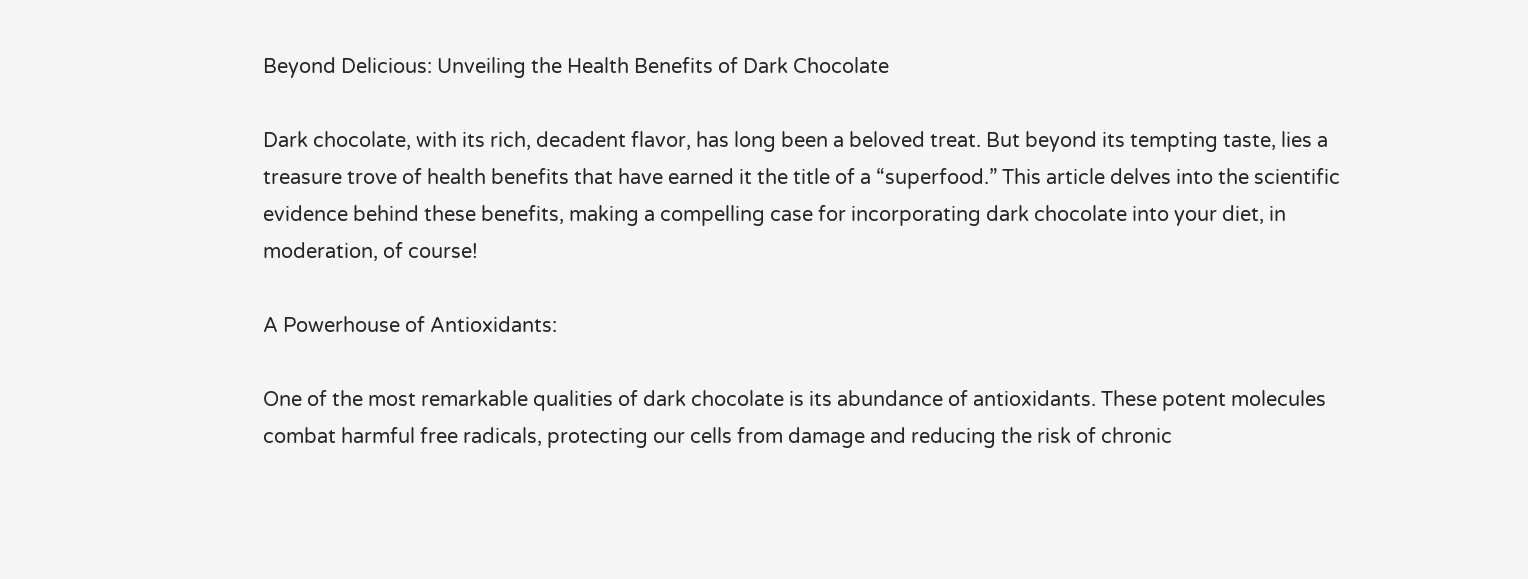Beyond Delicious: Unveiling the Health Benefits of Dark Chocolate

Dark chocolate, with its rich, decadent flavor, has long been a beloved treat. But beyond its tempting taste, lies a treasure trove of health benefits that have earned it the title of a “superfood.” This article delves into the scientific evidence behind these benefits, making a compelling case for incorporating dark chocolate into your diet, in moderation, of course!

A Powerhouse of Antioxidants:

One of the most remarkable qualities of dark chocolate is its abundance of antioxidants. These potent molecules combat harmful free radicals, protecting our cells from damage and reducing the risk of chronic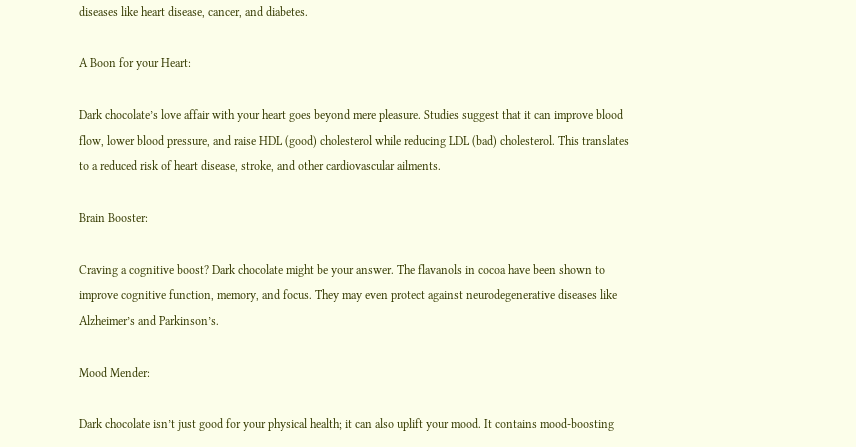diseases like heart disease, cancer, and diabetes.

A Boon for your Heart:

Dark chocolate’s love affair with your heart goes beyond mere pleasure. Studies suggest that it can improve blood flow, lower blood pressure, and raise HDL (good) cholesterol while reducing LDL (bad) cholesterol. This translates to a reduced risk of heart disease, stroke, and other cardiovascular ailments.

Brain Booster:

Craving a cognitive boost? Dark chocolate might be your answer. The flavanols in cocoa have been shown to improve cognitive function, memory, and focus. They may even protect against neurodegenerative diseases like Alzheimer’s and Parkinson’s.

Mood Mender:

Dark chocolate isn’t just good for your physical health; it can also uplift your mood. It contains mood-boosting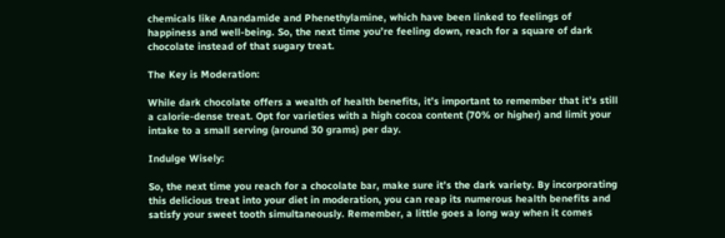chemicals like Anandamide and Phenethylamine, which have been linked to feelings of happiness and well-being. So, the next time you’re feeling down, reach for a square of dark chocolate instead of that sugary treat.

The Key is Moderation:

While dark chocolate offers a wealth of health benefits, it’s important to remember that it’s still a calorie-dense treat. Opt for varieties with a high cocoa content (70% or higher) and limit your intake to a small serving (around 30 grams) per day.

Indulge Wisely:

So, the next time you reach for a chocolate bar, make sure it’s the dark variety. By incorporating this delicious treat into your diet in moderation, you can reap its numerous health benefits and satisfy your sweet tooth simultaneously. Remember, a little goes a long way when it comes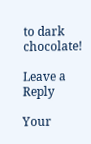to dark chocolate!

Leave a Reply

Your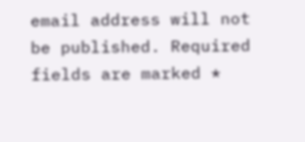email address will not be published. Required fields are marked *